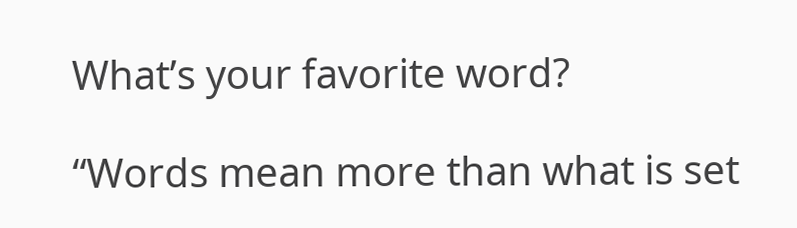What’s your favorite word?

“Words mean more than what is set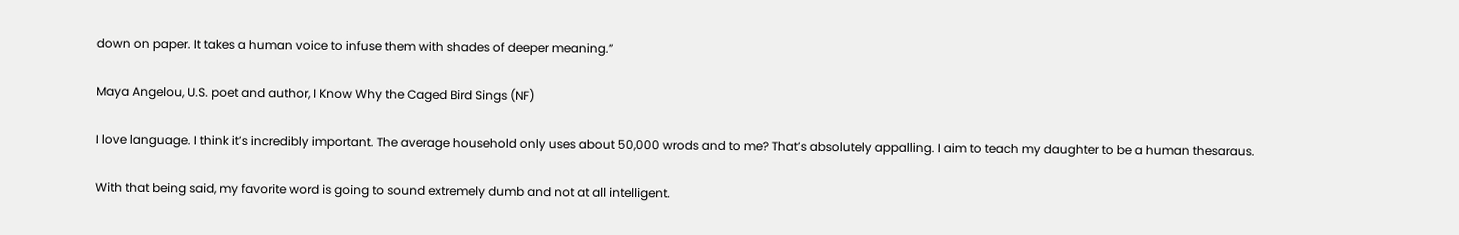down on paper. It takes a human voice to infuse them with shades of deeper meaning.”

Maya Angelou, U.S. poet and author, I Know Why the Caged Bird Sings (NF)

I love language. I think it’s incredibly important. The average household only uses about 50,000 wrods and to me? That’s absolutely appalling. I aim to teach my daughter to be a human thesaraus.

With that being said, my favorite word is going to sound extremely dumb and not at all intelligent.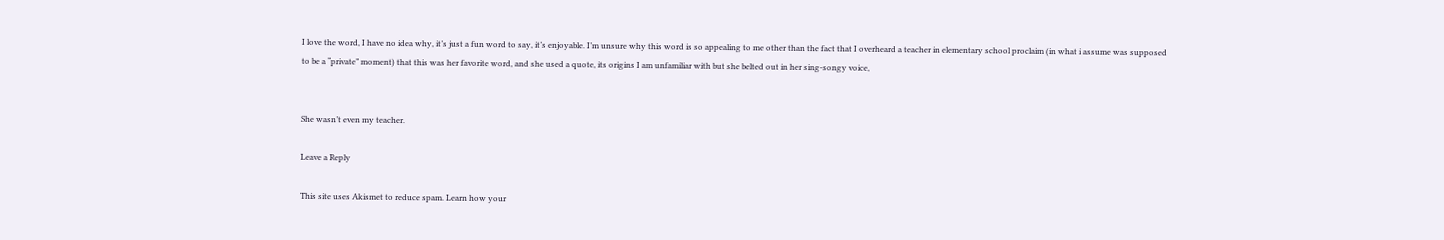I love the word, I have no idea why, it’s just a fun word to say, it’s enjoyable. I’m unsure why this word is so appealing to me other than the fact that I overheard a teacher in elementary school proclaim (in what i assume was supposed to be a “private” moment) that this was her favorite word, and she used a quote, its origins I am unfamiliar with but she belted out in her sing-songy voice,


She wasn’t even my teacher.

Leave a Reply

This site uses Akismet to reduce spam. Learn how your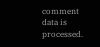comment data is processed.